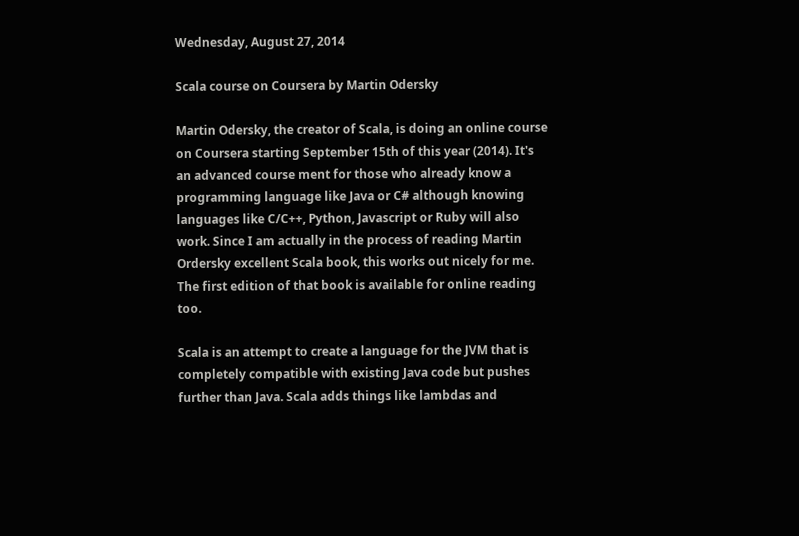Wednesday, August 27, 2014

Scala course on Coursera by Martin Odersky

Martin Odersky, the creator of Scala, is doing an online course on Coursera starting September 15th of this year (2014). It's an advanced course ment for those who already know a programming language like Java or C# although knowing languages like C/C++, Python, Javascript or Ruby will also work. Since I am actually in the process of reading Martin Ordersky excellent Scala book, this works out nicely for me. The first edition of that book is available for online reading too.

Scala is an attempt to create a language for the JVM that is completely compatible with existing Java code but pushes further than Java. Scala adds things like lambdas and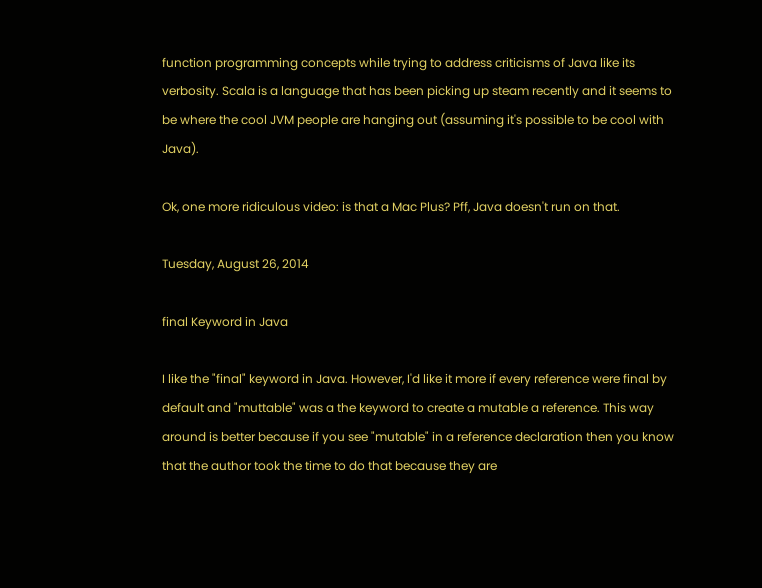function programming concepts while trying to address criticisms of Java like its verbosity. Scala is a language that has been picking up steam recently and it seems to be where the cool JVM people are hanging out (assuming it's possible to be cool with Java).

Ok, one more ridiculous video: is that a Mac Plus? Pff, Java doesn't run on that.

Tuesday, August 26, 2014

final Keyword in Java

I like the "final" keyword in Java. However, I'd like it more if every reference were final by default and "muttable" was a the keyword to create a mutable a reference. This way around is better because if you see "mutable" in a reference declaration then you know that the author took the time to do that because they are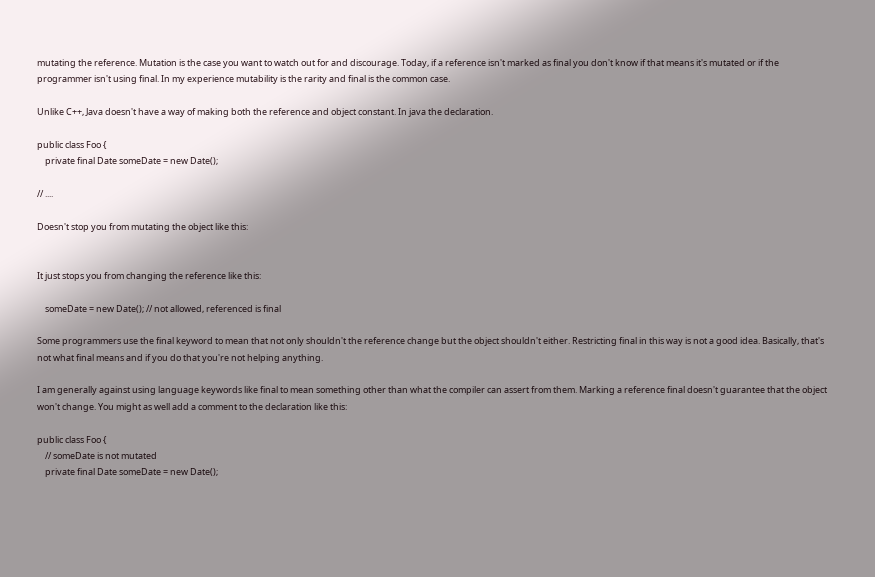mutating the reference. Mutation is the case you want to watch out for and discourage. Today, if a reference isn't marked as final you don't know if that means it's mutated or if the programmer isn't using final. In my experience mutability is the rarity and final is the common case.

Unlike C++, Java doesn't have a way of making both the reference and object constant. In java the declaration.

public class Foo {
    private final Date someDate = new Date();

// ....

Doesn't stop you from mutating the object like this:


It just stops you from changing the reference like this:

    someDate = new Date(); // not allowed, referenced is final

Some programmers use the final keyword to mean that not only shouldn't the reference change but the object shouldn't either. Restricting final in this way is not a good idea. Basically, that's not what final means and if you do that you're not helping anything.

I am generally against using language keywords like final to mean something other than what the compiler can assert from them. Marking a reference final doesn't guarantee that the object won't change. You might as well add a comment to the declaration like this:

public class Foo {
    // someDate is not mutated
    private final Date someDate = new Date();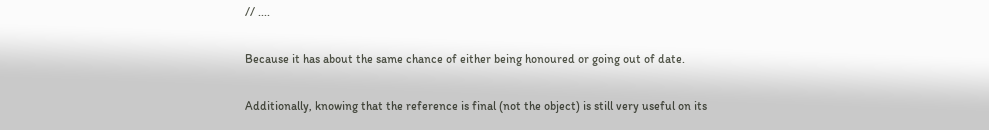// ....

Because it has about the same chance of either being honoured or going out of date.

Additionally, knowing that the reference is final (not the object) is still very useful on its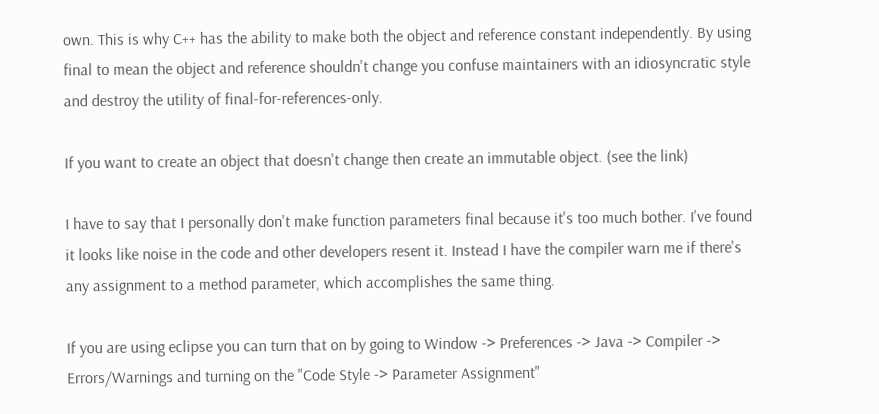own. This is why C++ has the ability to make both the object and reference constant independently. By using final to mean the object and reference shouldn't change you confuse maintainers with an idiosyncratic style and destroy the utility of final-for-references-only.

If you want to create an object that doesn't change then create an immutable object. (see the link)

I have to say that I personally don't make function parameters final because it's too much bother. I've found it looks like noise in the code and other developers resent it. Instead I have the compiler warn me if there's any assignment to a method parameter, which accomplishes the same thing.

If you are using eclipse you can turn that on by going to Window -> Preferences -> Java -> Compiler -> Errors/Warnings and turning on the "Code Style -> Parameter Assignment"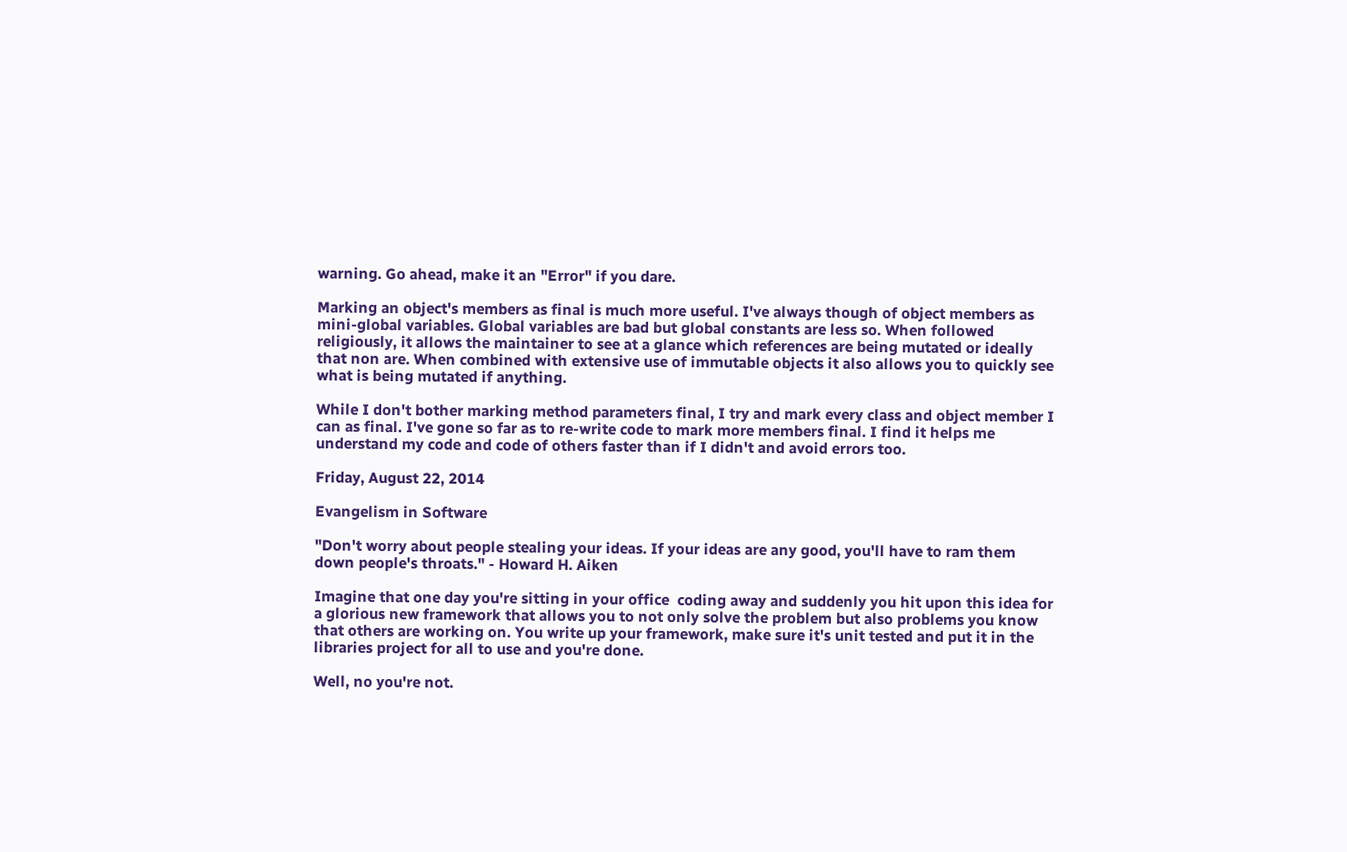warning. Go ahead, make it an "Error" if you dare.

Marking an object's members as final is much more useful. I've always though of object members as mini-global variables. Global variables are bad but global constants are less so. When followed religiously, it allows the maintainer to see at a glance which references are being mutated or ideally that non are. When combined with extensive use of immutable objects it also allows you to quickly see what is being mutated if anything.

While I don't bother marking method parameters final, I try and mark every class and object member I can as final. I've gone so far as to re-write code to mark more members final. I find it helps me understand my code and code of others faster than if I didn't and avoid errors too.

Friday, August 22, 2014

Evangelism in Software

"Don't worry about people stealing your ideas. If your ideas are any good, you'll have to ram them down people's throats." - Howard H. Aiken

Imagine that one day you're sitting in your office  coding away and suddenly you hit upon this idea for a glorious new framework that allows you to not only solve the problem but also problems you know that others are working on. You write up your framework, make sure it's unit tested and put it in the libraries project for all to use and you're done.

Well, no you're not.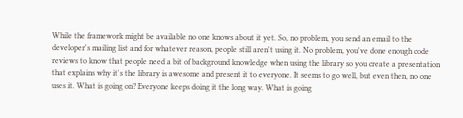While the framework might be available no one knows about it yet. So, no problem, you send an email to the developer's mailing list and for whatever reason, people still aren't using it. No problem, you've done enough code reviews to know that people need a bit of background knowledge when using the library so you create a presentation that explains why it's the library is awesome and present it to everyone. It seems to go well, but even then, no one uses it. What is going on? Everyone keeps doing it the long way. What is going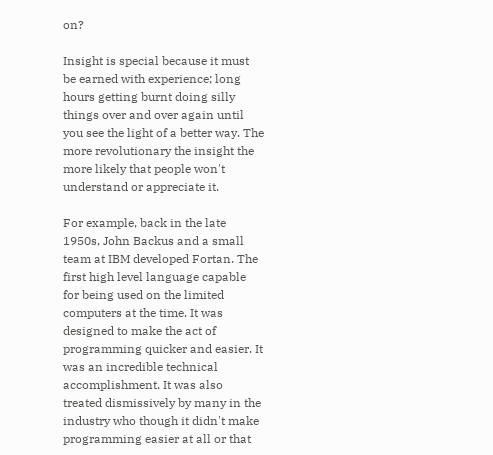on?

Insight is special because it must be earned with experience; long hours getting burnt doing silly things over and over again until you see the light of a better way. The more revolutionary the insight the more likely that people won't understand or appreciate it.

For example, back in the late 1950s, John Backus and a small team at IBM developed Fortan. The first high level language capable for being used on the limited computers at the time. It was designed to make the act of programming quicker and easier. It was an incredible technical accomplishment. It was also treated dismissively by many in the industry who though it didn't make programming easier at all or that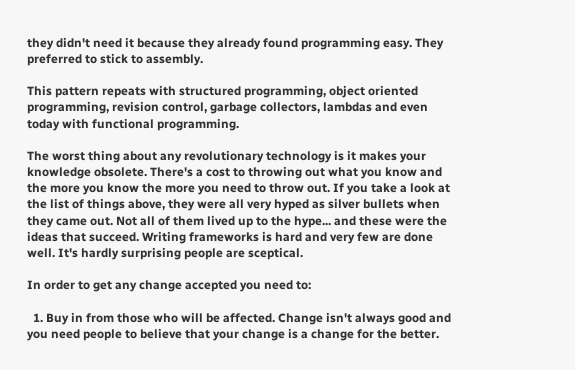they didn't need it because they already found programming easy. They preferred to stick to assembly.

This pattern repeats with structured programming, object oriented programming, revision control, garbage collectors, lambdas and even today with functional programming.

The worst thing about any revolutionary technology is it makes your knowledge obsolete. There's a cost to throwing out what you know and the more you know the more you need to throw out. If you take a look at the list of things above, they were all very hyped as silver bullets when they came out. Not all of them lived up to the hype... and these were the ideas that succeed. Writing frameworks is hard and very few are done well. It's hardly surprising people are sceptical.

In order to get any change accepted you need to:

  1. Buy in from those who will be affected. Change isn't always good and you need people to believe that your change is a change for the better.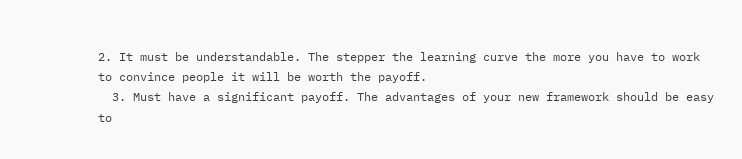2. It must be understandable. The stepper the learning curve the more you have to work to convince people it will be worth the payoff.
  3. Must have a significant payoff. The advantages of your new framework should be easy to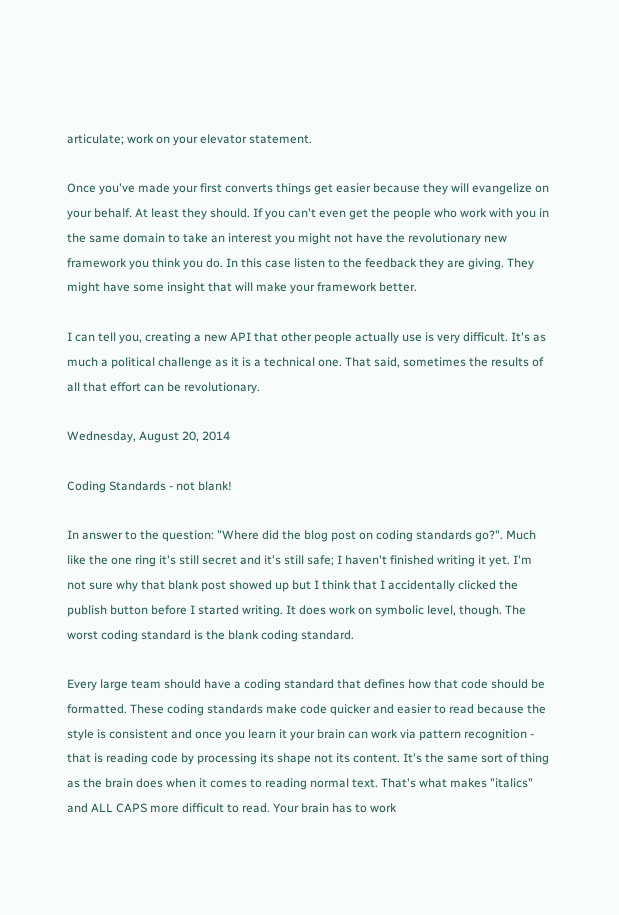articulate; work on your elevator statement.

Once you've made your first converts things get easier because they will evangelize on your behalf. At least they should. If you can't even get the people who work with you in the same domain to take an interest you might not have the revolutionary new framework you think you do. In this case listen to the feedback they are giving. They might have some insight that will make your framework better.

I can tell you, creating a new API that other people actually use is very difficult. It's as much a political challenge as it is a technical one. That said, sometimes the results of all that effort can be revolutionary.

Wednesday, August 20, 2014

Coding Standards - not blank!

In answer to the question: "Where did the blog post on coding standards go?". Much like the one ring it's still secret and it's still safe; I haven't finished writing it yet. I'm not sure why that blank post showed up but I think that I accidentally clicked the publish button before I started writing. It does work on symbolic level, though. The worst coding standard is the blank coding standard.

Every large team should have a coding standard that defines how that code should be formatted. These coding standards make code quicker and easier to read because the style is consistent and once you learn it your brain can work via pattern recognition - that is reading code by processing its shape not its content. It's the same sort of thing as the brain does when it comes to reading normal text. That's what makes "italics" and ALL CAPS more difficult to read. Your brain has to work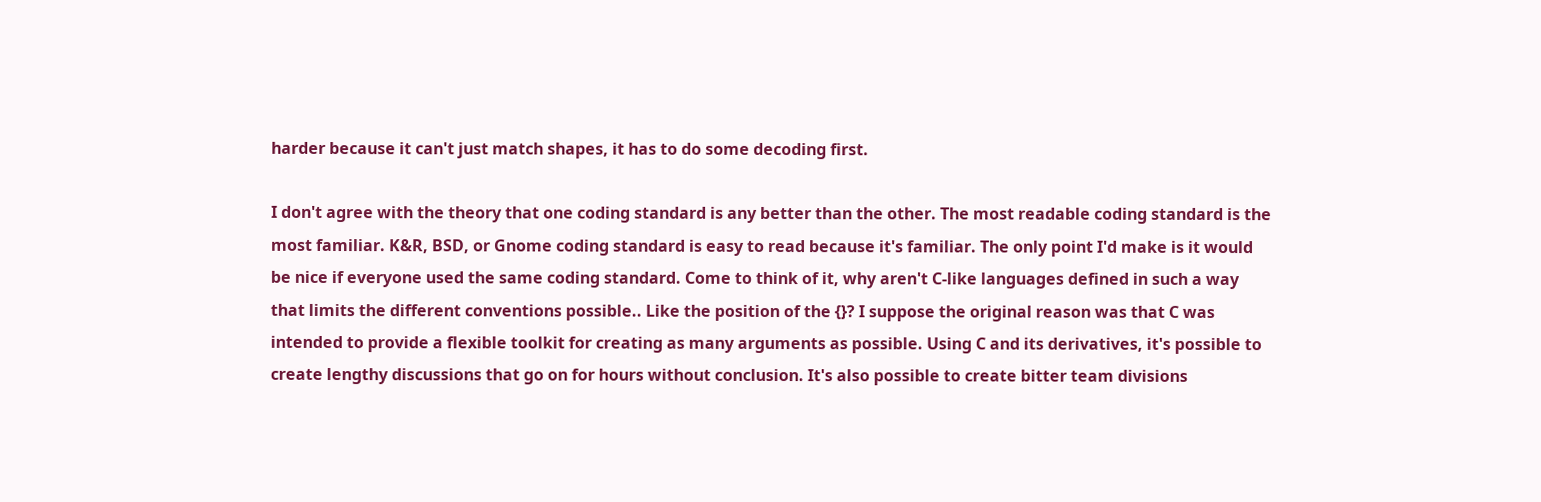harder because it can't just match shapes, it has to do some decoding first.

I don't agree with the theory that one coding standard is any better than the other. The most readable coding standard is the most familiar. K&R, BSD, or Gnome coding standard is easy to read because it's familiar. The only point I'd make is it would be nice if everyone used the same coding standard. Come to think of it, why aren't C-like languages defined in such a way that limits the different conventions possible.. Like the position of the {}? I suppose the original reason was that C was intended to provide a flexible toolkit for creating as many arguments as possible. Using C and its derivatives, it's possible to create lengthy discussions that go on for hours without conclusion. It's also possible to create bitter team divisions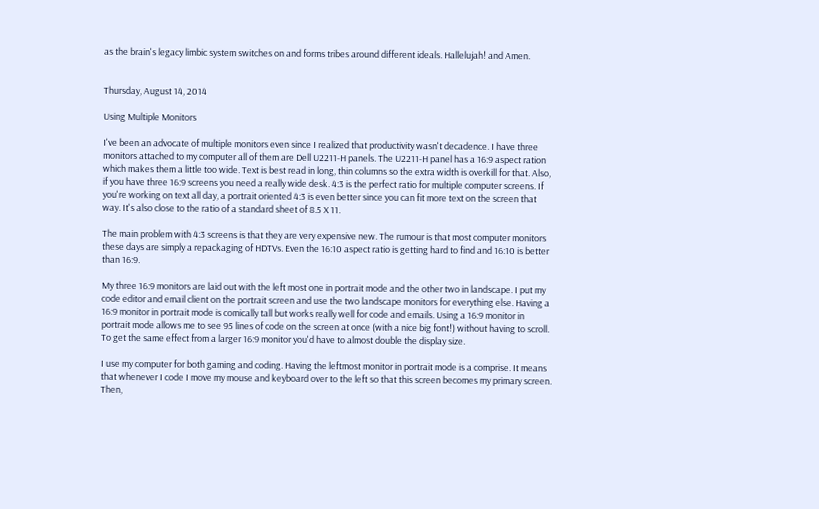as the brain's legacy limbic system switches on and forms tribes around different ideals. Hallelujah! and Amen.


Thursday, August 14, 2014

Using Multiple Monitors

I've been an advocate of multiple monitors even since I realized that productivity wasn't decadence. I have three monitors attached to my computer all of them are Dell U2211-H panels. The U2211-H panel has a 16:9 aspect ration which makes them a little too wide. Text is best read in long, thin columns so the extra width is overkill for that. Also, if you have three 16:9 screens you need a really wide desk. 4:3 is the perfect ratio for multiple computer screens. If you're working on text all day, a portrait oriented 4:3 is even better since you can fit more text on the screen that way. It's also close to the ratio of a standard sheet of 8.5 X 11.

The main problem with 4:3 screens is that they are very expensive new. The rumour is that most computer monitors these days are simply a repackaging of HDTVs. Even the 16:10 aspect ratio is getting hard to find and 16:10 is better than 16:9.

My three 16:9 monitors are laid out with the left most one in portrait mode and the other two in landscape. I put my code editor and email client on the portrait screen and use the two landscape monitors for everything else. Having a 16:9 monitor in portrait mode is comically tall but works really well for code and emails. Using a 16:9 monitor in portrait mode allows me to see 95 lines of code on the screen at once (with a nice big font!) without having to scroll. To get the same effect from a larger 16:9 monitor you'd have to almost double the display size.

I use my computer for both gaming and coding. Having the leftmost monitor in portrait mode is a comprise. It means that whenever I code I move my mouse and keyboard over to the left so that this screen becomes my primary screen. Then,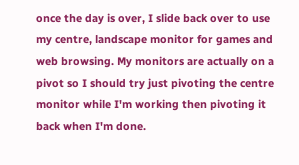once the day is over, I slide back over to use my centre, landscape monitor for games and web browsing. My monitors are actually on a pivot so I should try just pivoting the centre monitor while I'm working then pivoting it back when I'm done.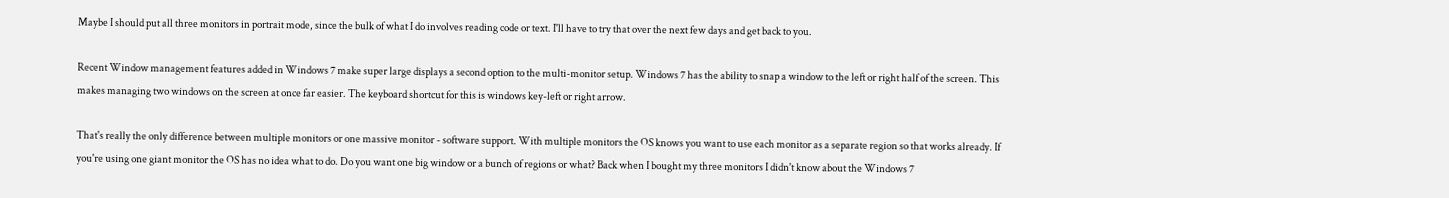Maybe I should put all three monitors in portrait mode, since the bulk of what I do involves reading code or text. I'll have to try that over the next few days and get back to you.

Recent Window management features added in Windows 7 make super large displays a second option to the multi-monitor setup. Windows 7 has the ability to snap a window to the left or right half of the screen. This makes managing two windows on the screen at once far easier. The keyboard shortcut for this is windows key-left or right arrow.

That's really the only difference between multiple monitors or one massive monitor - software support. With multiple monitors the OS knows you want to use each monitor as a separate region so that works already. If you're using one giant monitor the OS has no idea what to do. Do you want one big window or a bunch of regions or what? Back when I bought my three monitors I didn't know about the Windows 7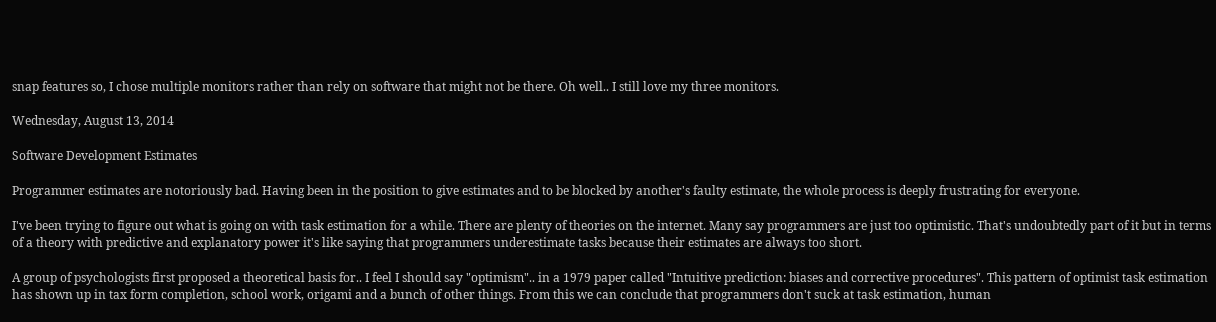snap features so, I chose multiple monitors rather than rely on software that might not be there. Oh well.. I still love my three monitors.

Wednesday, August 13, 2014

Software Development Estimates

Programmer estimates are notoriously bad. Having been in the position to give estimates and to be blocked by another's faulty estimate, the whole process is deeply frustrating for everyone.

I've been trying to figure out what is going on with task estimation for a while. There are plenty of theories on the internet. Many say programmers are just too optimistic. That's undoubtedly part of it but in terms of a theory with predictive and explanatory power it's like saying that programmers underestimate tasks because their estimates are always too short.

A group of psychologists first proposed a theoretical basis for.. I feel I should say "optimism".. in a 1979 paper called "Intuitive prediction: biases and corrective procedures". This pattern of optimist task estimation has shown up in tax form completion, school work, origami and a bunch of other things. From this we can conclude that programmers don't suck at task estimation, human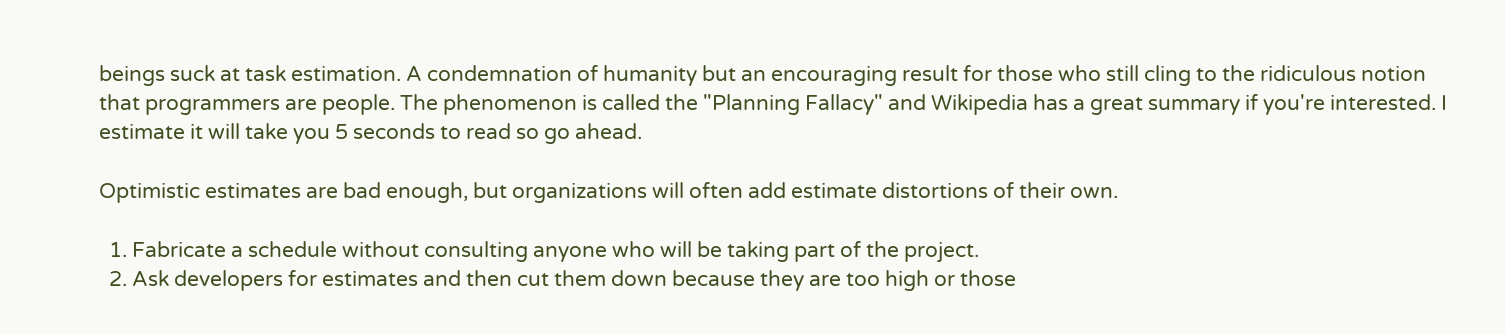beings suck at task estimation. A condemnation of humanity but an encouraging result for those who still cling to the ridiculous notion that programmers are people. The phenomenon is called the "Planning Fallacy" and Wikipedia has a great summary if you're interested. I estimate it will take you 5 seconds to read so go ahead.

Optimistic estimates are bad enough, but organizations will often add estimate distortions of their own.

  1. Fabricate a schedule without consulting anyone who will be taking part of the project.
  2. Ask developers for estimates and then cut them down because they are too high or those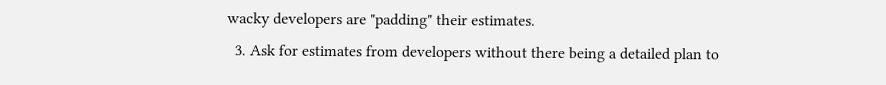wacky developers are "padding" their estimates.
  3. Ask for estimates from developers without there being a detailed plan to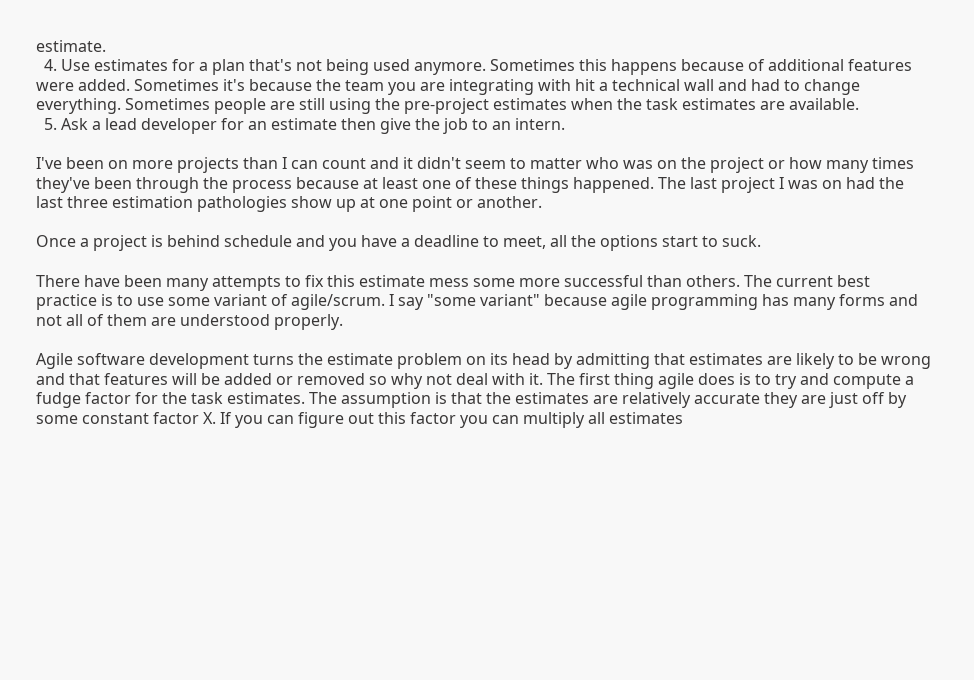estimate.
  4. Use estimates for a plan that's not being used anymore. Sometimes this happens because of additional features were added. Sometimes it's because the team you are integrating with hit a technical wall and had to change everything. Sometimes people are still using the pre-project estimates when the task estimates are available.
  5. Ask a lead developer for an estimate then give the job to an intern.

I've been on more projects than I can count and it didn't seem to matter who was on the project or how many times they've been through the process because at least one of these things happened. The last project I was on had the last three estimation pathologies show up at one point or another.

Once a project is behind schedule and you have a deadline to meet, all the options start to suck.

There have been many attempts to fix this estimate mess some more successful than others. The current best practice is to use some variant of agile/scrum. I say "some variant" because agile programming has many forms and not all of them are understood properly.

Agile software development turns the estimate problem on its head by admitting that estimates are likely to be wrong and that features will be added or removed so why not deal with it. The first thing agile does is to try and compute a fudge factor for the task estimates. The assumption is that the estimates are relatively accurate they are just off by some constant factor X. If you can figure out this factor you can multiply all estimates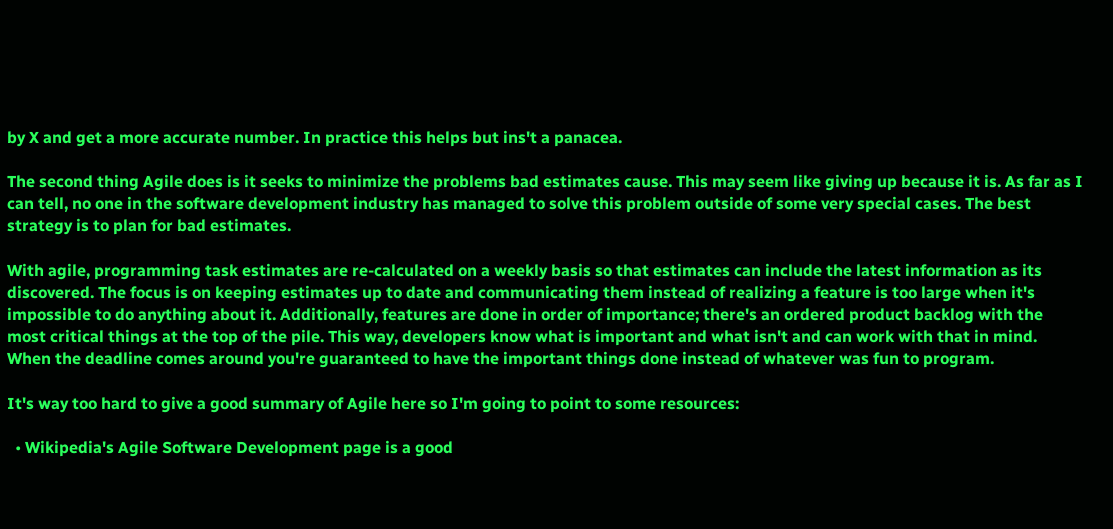by X and get a more accurate number. In practice this helps but ins't a panacea.

The second thing Agile does is it seeks to minimize the problems bad estimates cause. This may seem like giving up because it is. As far as I can tell, no one in the software development industry has managed to solve this problem outside of some very special cases. The best strategy is to plan for bad estimates.

With agile, programming task estimates are re-calculated on a weekly basis so that estimates can include the latest information as its discovered. The focus is on keeping estimates up to date and communicating them instead of realizing a feature is too large when it's impossible to do anything about it. Additionally, features are done in order of importance; there's an ordered product backlog with the most critical things at the top of the pile. This way, developers know what is important and what isn't and can work with that in mind. When the deadline comes around you're guaranteed to have the important things done instead of whatever was fun to program.

It's way too hard to give a good summary of Agile here so I'm going to point to some resources:

  • Wikipedia's Agile Software Development page is a good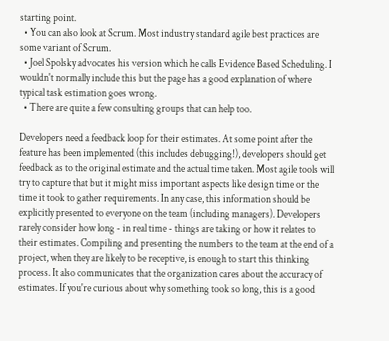starting point.
  • You can also look at Scrum. Most industry standard agile best practices are some variant of Scrum.
  • Joel Spolsky advocates his version which he calls Evidence Based Scheduling. I wouldn't normally include this but the page has a good explanation of where typical task estimation goes wrong.
  • There are quite a few consulting groups that can help too.

Developers need a feedback loop for their estimates. At some point after the feature has been implemented (this includes debugging!), developers should get feedback as to the original estimate and the actual time taken. Most agile tools will try to capture that but it might miss important aspects like design time or the time it took to gather requirements. In any case, this information should be explicitly presented to everyone on the team (including managers). Developers rarely consider how long - in real time - things are taking or how it relates to their estimates. Compiling and presenting the numbers to the team at the end of a project, when they are likely to be receptive, is enough to start this thinking process. It also communicates that the organization cares about the accuracy of estimates. If you're curious about why something took so long, this is a good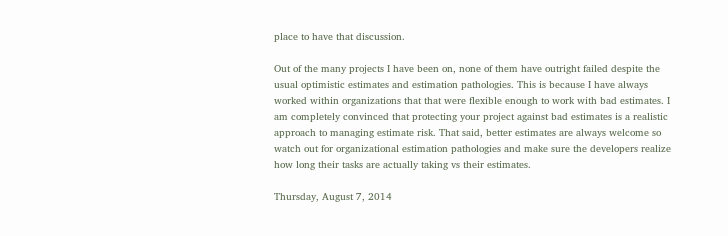place to have that discussion.

Out of the many projects I have been on, none of them have outright failed despite the usual optimistic estimates and estimation pathologies. This is because I have always worked within organizations that that were flexible enough to work with bad estimates. I am completely convinced that protecting your project against bad estimates is a realistic approach to managing estimate risk. That said, better estimates are always welcome so watch out for organizational estimation pathologies and make sure the developers realize how long their tasks are actually taking vs their estimates.

Thursday, August 7, 2014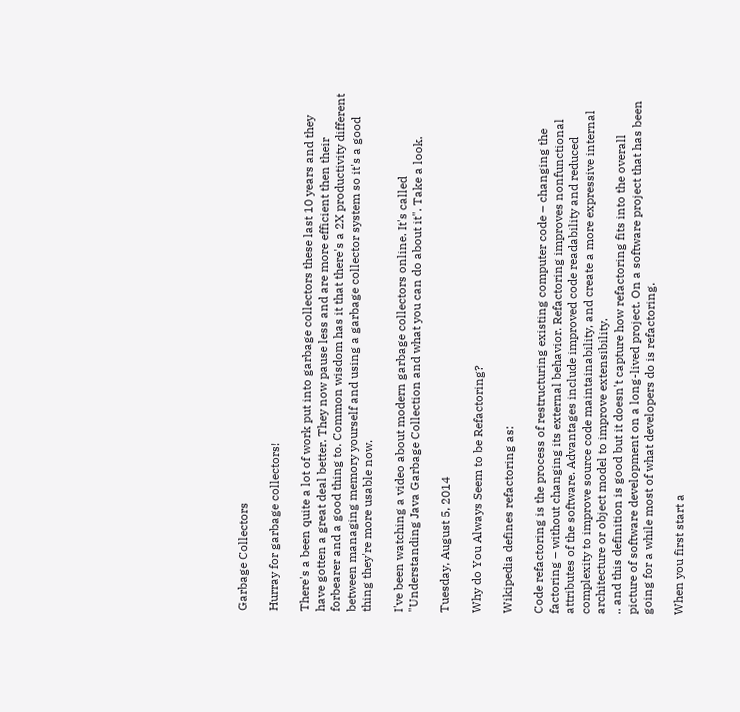Garbage Collectors

Hurray for garbage collectors!

There's a been quite a lot of work put into garbage collectors these last 10 years and they have gotten a great deal better. They now pause less and are more efficient then their forbearer and a good thing to. Common wisdom has it that there's a 2X productivity different between managing memory yourself and using a garbage collector system so it's a good thing they're more usable now.

I've been watching a video about modern garbage collectors online. It's called "Understanding Java Garbage Collection and what you can do about it". Take a look.

Tuesday, August 5, 2014

Why do You Always Seem to be Refactoring?

Wikipedia defines refactoring as:

Code refactoring is the process of restructuring existing computer code – changing the factoring – without changing its external behavior. Refactoring improves nonfunctional attributes of the software. Advantages include improved code readability and reduced complexity to improve source code maintainability, and create a more expressive internal architecture or object model to improve extensibility.
.. and this definition is good but it doesn't capture how refactoring fits into the overall picture of software development on a long-lived project. On a software project that has been going for a while most of what developers do is refactoring.

When you first start a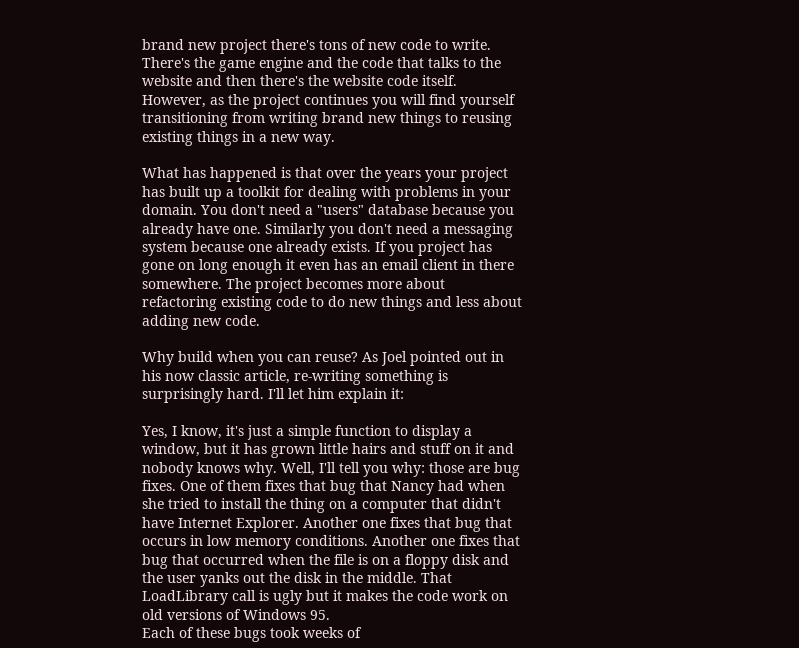brand new project there's tons of new code to write. There's the game engine and the code that talks to the website and then there's the website code itself. However, as the project continues you will find yourself transitioning from writing brand new things to reusing existing things in a new way.

What has happened is that over the years your project has built up a toolkit for dealing with problems in your domain. You don't need a "users" database because you already have one. Similarly you don't need a messaging system because one already exists. If you project has gone on long enough it even has an email client in there somewhere. The project becomes more about refactoring existing code to do new things and less about adding new code.

Why build when you can reuse? As Joel pointed out in his now classic article, re-writing something is surprisingly hard. I'll let him explain it:

Yes, I know, it's just a simple function to display a window, but it has grown little hairs and stuff on it and nobody knows why. Well, I'll tell you why: those are bug fixes. One of them fixes that bug that Nancy had when she tried to install the thing on a computer that didn't have Internet Explorer. Another one fixes that bug that occurs in low memory conditions. Another one fixes that bug that occurred when the file is on a floppy disk and the user yanks out the disk in the middle. That LoadLibrary call is ugly but it makes the code work on old versions of Windows 95.
Each of these bugs took weeks of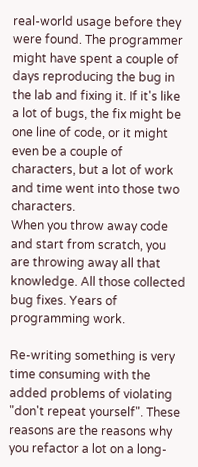real-world usage before they were found. The programmer might have spent a couple of days reproducing the bug in the lab and fixing it. If it's like a lot of bugs, the fix might be one line of code, or it might even be a couple of characters, but a lot of work and time went into those two characters.
When you throw away code and start from scratch, you are throwing away all that knowledge. All those collected bug fixes. Years of programming work.

Re-writing something is very time consuming with the added problems of violating "don't repeat yourself". These reasons are the reasons why you refactor a lot on a long-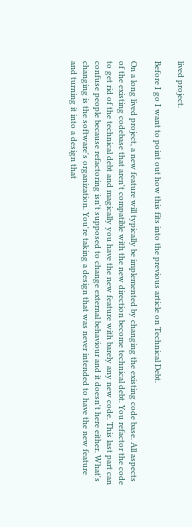lived project.

Before I go I want to point out how this fits into the previous article on Technical Debt.

On a long lived project, a new feature will typically be implemented by changing the existing code base. All aspects of the existing codebase that aren't compatible with the new direction become technical debt. You refactor the code to get rid of the technical debt and magically you have the new feature with barely any new code. This last part can confuse people because refactoring isn't supposed to change external behaviour and it doesn't here either. What's changing is the software's organization. You're taking a design that was never intended to have the new feature and turning it into a design that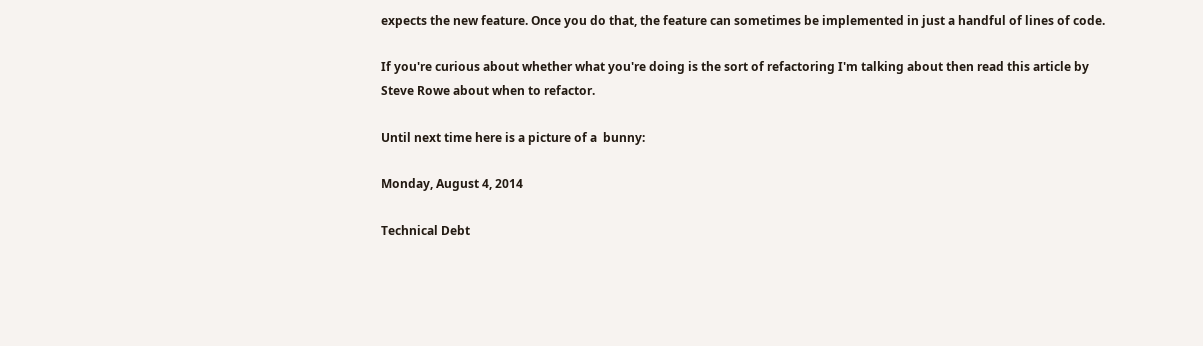expects the new feature. Once you do that, the feature can sometimes be implemented in just a handful of lines of code.

If you're curious about whether what you're doing is the sort of refactoring I'm talking about then read this article by Steve Rowe about when to refactor.

Until next time here is a picture of a  bunny:

Monday, August 4, 2014

Technical Debt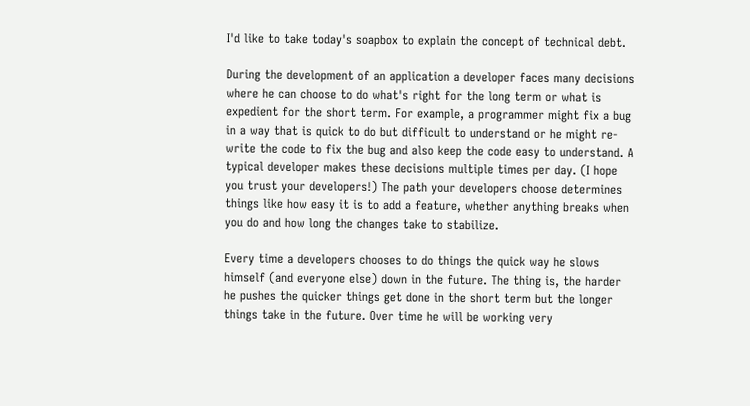I'd like to take today's soapbox to explain the concept of technical debt.

During the development of an application a developer faces many decisions where he can choose to do what's right for the long term or what is expedient for the short term. For example, a programmer might fix a bug in a way that is quick to do but difficult to understand or he might re-write the code to fix the bug and also keep the code easy to understand. A typical developer makes these decisions multiple times per day. (I hope you trust your developers!) The path your developers choose determines things like how easy it is to add a feature, whether anything breaks when you do and how long the changes take to stabilize.

Every time a developers chooses to do things the quick way he slows himself (and everyone else) down in the future. The thing is, the harder he pushes the quicker things get done in the short term but the longer things take in the future. Over time he will be working very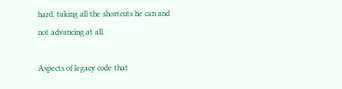hard, taking all the shortcuts he can and not advancing at all.

Aspects of legacy code that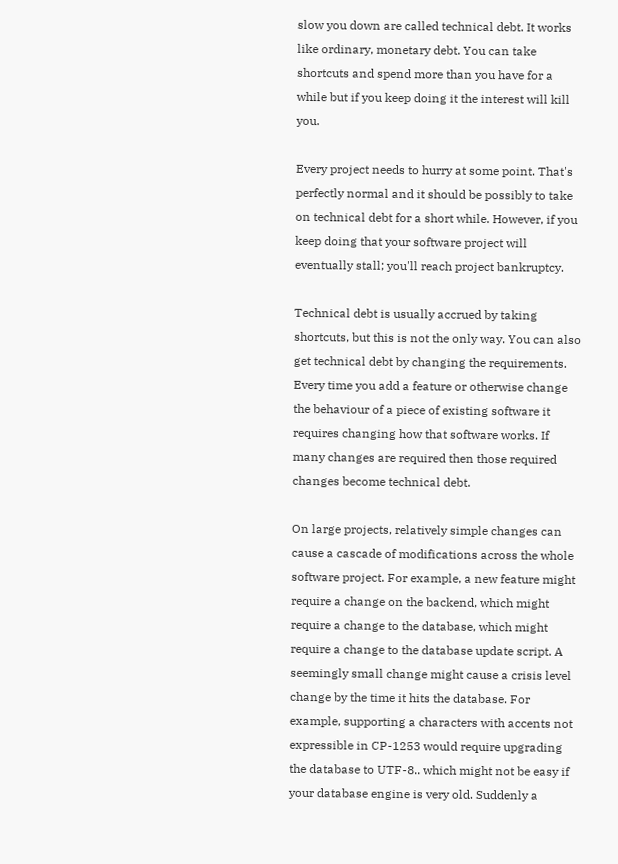slow you down are called technical debt. It works like ordinary, monetary debt. You can take shortcuts and spend more than you have for a while but if you keep doing it the interest will kill you.

Every project needs to hurry at some point. That's perfectly normal and it should be possibly to take on technical debt for a short while. However, if you keep doing that your software project will eventually stall; you'll reach project bankruptcy.

Technical debt is usually accrued by taking shortcuts, but this is not the only way. You can also get technical debt by changing the requirements. Every time you add a feature or otherwise change the behaviour of a piece of existing software it requires changing how that software works. If many changes are required then those required changes become technical debt.

On large projects, relatively simple changes can cause a cascade of modifications across the whole software project. For example, a new feature might require a change on the backend, which might require a change to the database, which might require a change to the database update script. A seemingly small change might cause a crisis level change by the time it hits the database. For example, supporting a characters with accents not expressible in CP-1253 would require upgrading the database to UTF-8.. which might not be easy if your database engine is very old. Suddenly a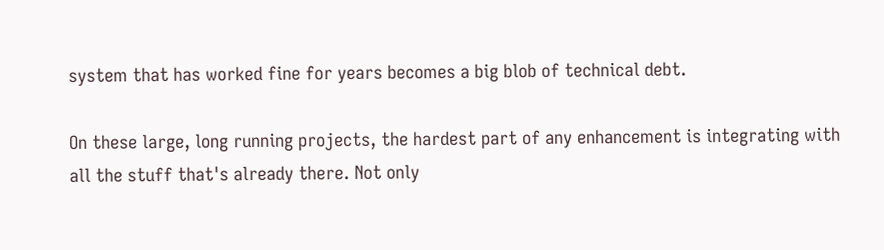system that has worked fine for years becomes a big blob of technical debt.

On these large, long running projects, the hardest part of any enhancement is integrating with all the stuff that's already there. Not only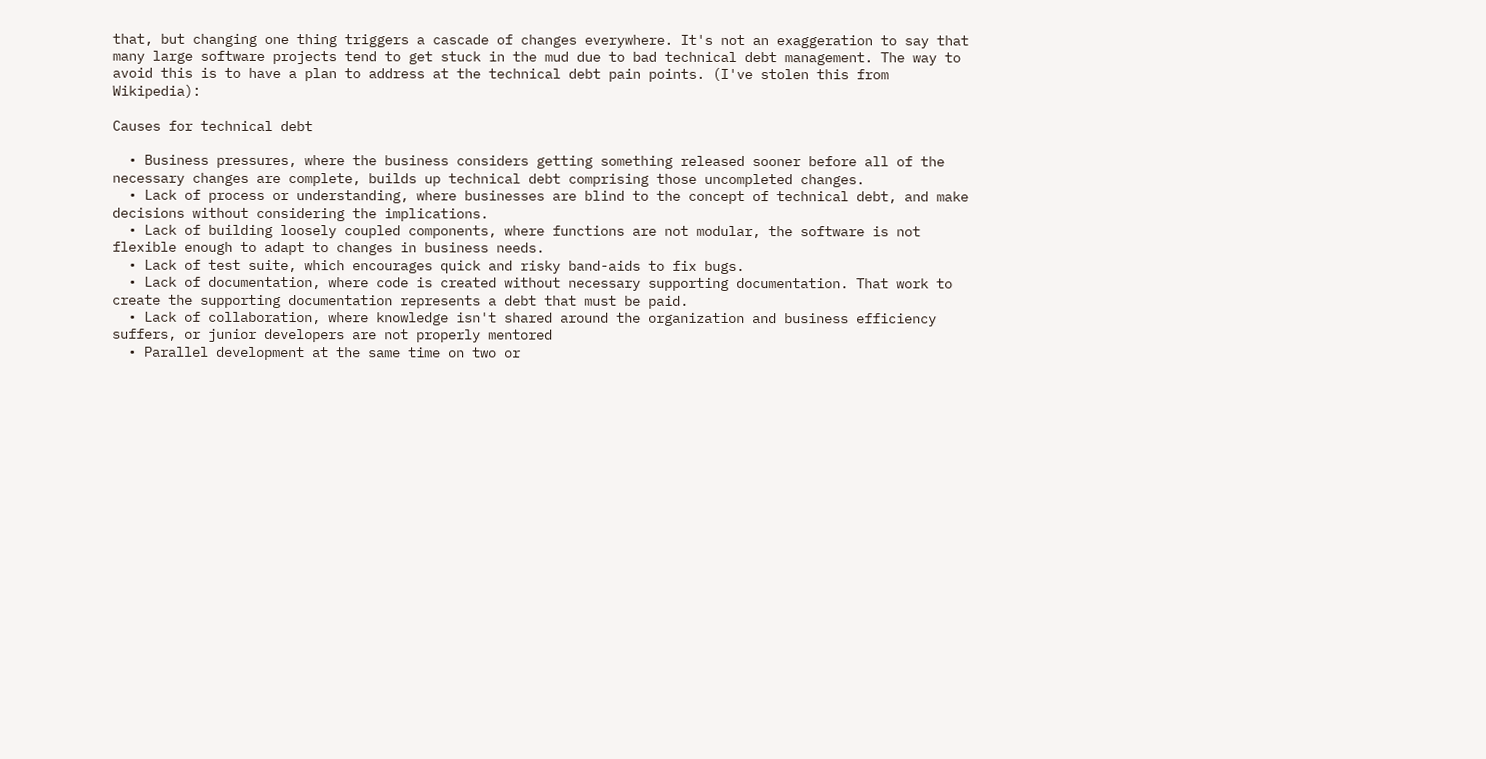that, but changing one thing triggers a cascade of changes everywhere. It's not an exaggeration to say that many large software projects tend to get stuck in the mud due to bad technical debt management. The way to avoid this is to have a plan to address at the technical debt pain points. (I've stolen this from Wikipedia):

Causes for technical debt

  • Business pressures, where the business considers getting something released sooner before all of the necessary changes are complete, builds up technical debt comprising those uncompleted changes.
  • Lack of process or understanding, where businesses are blind to the concept of technical debt, and make decisions without considering the implications.
  • Lack of building loosely coupled components, where functions are not modular, the software is not flexible enough to adapt to changes in business needs.
  • Lack of test suite, which encourages quick and risky band-aids to fix bugs.
  • Lack of documentation, where code is created without necessary supporting documentation. That work to create the supporting documentation represents a debt that must be paid.
  • Lack of collaboration, where knowledge isn't shared around the organization and business efficiency suffers, or junior developers are not properly mentored
  • Parallel development at the same time on two or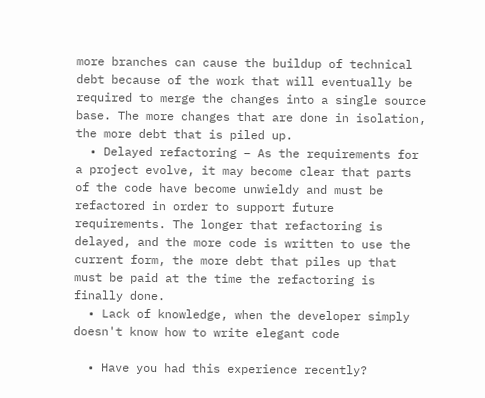more branches can cause the buildup of technical debt because of the work that will eventually be required to merge the changes into a single source base. The more changes that are done in isolation, the more debt that is piled up.
  • Delayed refactoring – As the requirements for a project evolve, it may become clear that parts of the code have become unwieldy and must be refactored in order to support future requirements. The longer that refactoring is delayed, and the more code is written to use the current form, the more debt that piles up that must be paid at the time the refactoring is finally done.
  • Lack of knowledge, when the developer simply doesn't know how to write elegant code

  • Have you had this experience recently?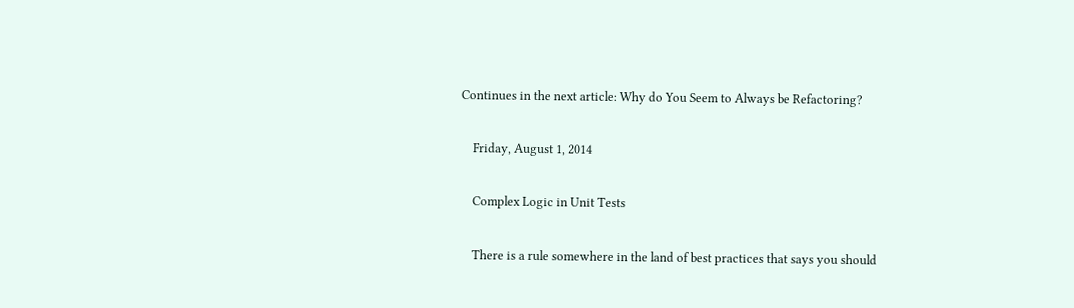Continues in the next article: Why do You Seem to Always be Refactoring?

    Friday, August 1, 2014

    Complex Logic in Unit Tests

    There is a rule somewhere in the land of best practices that says you should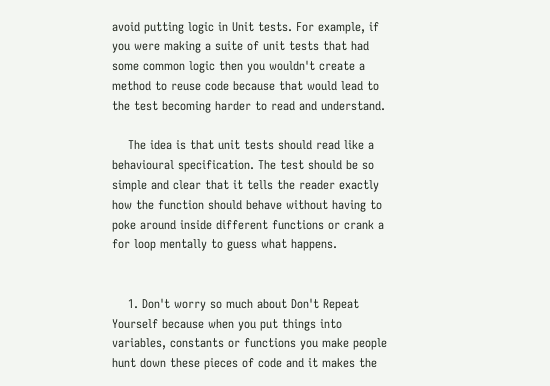avoid putting logic in Unit tests. For example, if you were making a suite of unit tests that had some common logic then you wouldn't create a method to reuse code because that would lead to the test becoming harder to read and understand.

    The idea is that unit tests should read like a behavioural specification. The test should be so simple and clear that it tells the reader exactly how the function should behave without having to poke around inside different functions or crank a for loop mentally to guess what happens.


    1. Don't worry so much about Don't Repeat Yourself because when you put things into variables, constants or functions you make people hunt down these pieces of code and it makes the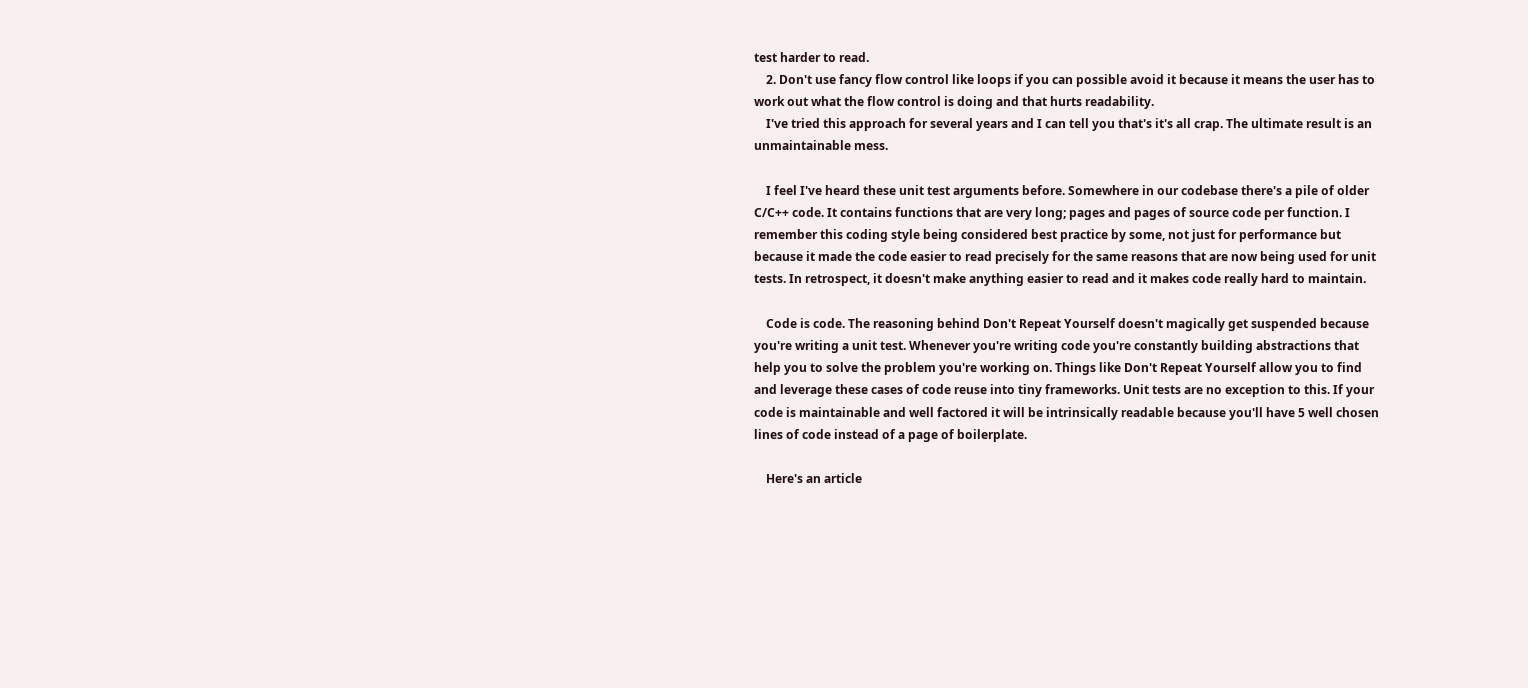test harder to read.
    2. Don't use fancy flow control like loops if you can possible avoid it because it means the user has to work out what the flow control is doing and that hurts readability.
    I've tried this approach for several years and I can tell you that's it's all crap. The ultimate result is an unmaintainable mess.

    I feel I've heard these unit test arguments before. Somewhere in our codebase there's a pile of older C/C++ code. It contains functions that are very long; pages and pages of source code per function. I remember this coding style being considered best practice by some, not just for performance but because it made the code easier to read precisely for the same reasons that are now being used for unit tests. In retrospect, it doesn't make anything easier to read and it makes code really hard to maintain.

    Code is code. The reasoning behind Don't Repeat Yourself doesn't magically get suspended because you're writing a unit test. Whenever you're writing code you're constantly building abstractions that help you to solve the problem you're working on. Things like Don't Repeat Yourself allow you to find and leverage these cases of code reuse into tiny frameworks. Unit tests are no exception to this. If your code is maintainable and well factored it will be intrinsically readable because you'll have 5 well chosen lines of code instead of a page of boilerplate.

    Here's an article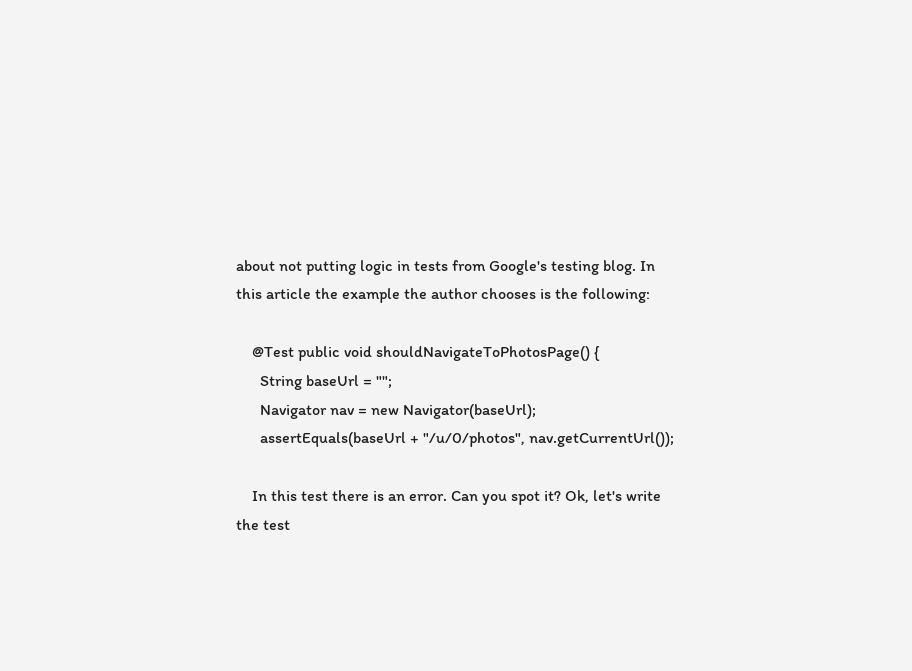about not putting logic in tests from Google's testing blog. In this article the example the author chooses is the following:

    @Test public void shouldNavigateToPhotosPage() {
      String baseUrl = "";
      Navigator nav = new Navigator(baseUrl);
      assertEquals(baseUrl + "/u/0/photos", nav.getCurrentUrl());

    In this test there is an error. Can you spot it? Ok, let's write the test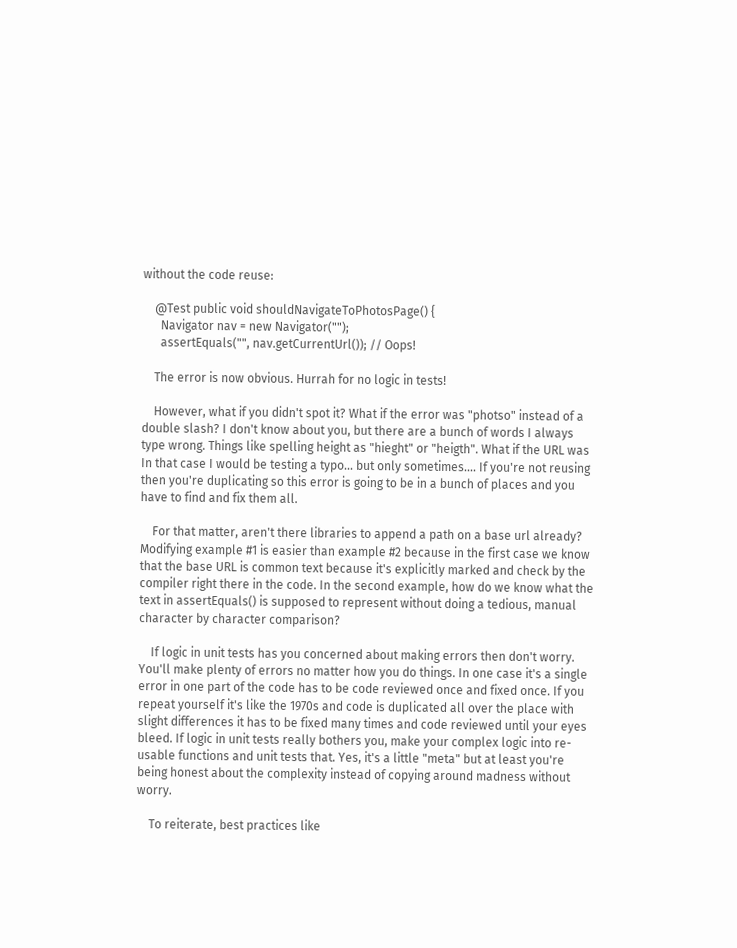without the code reuse:

    @Test public void shouldNavigateToPhotosPage() {
      Navigator nav = new Navigator("");
      assertEquals("", nav.getCurrentUrl()); // Oops!

    The error is now obvious. Hurrah for no logic in tests!

    However, what if you didn't spot it? What if the error was "photso" instead of a double slash? I don't know about you, but there are a bunch of words I always type wrong. Things like spelling height as "hieght" or "heigth". What if the URL was In that case I would be testing a typo... but only sometimes.... If you're not reusing then you're duplicating so this error is going to be in a bunch of places and you have to find and fix them all.

    For that matter, aren't there libraries to append a path on a base url already? Modifying example #1 is easier than example #2 because in the first case we know that the base URL is common text because it's explicitly marked and check by the compiler right there in the code. In the second example, how do we know what the text in assertEquals() is supposed to represent without doing a tedious, manual character by character comparison?

    If logic in unit tests has you concerned about making errors then don't worry. You'll make plenty of errors no matter how you do things. In one case it's a single error in one part of the code has to be code reviewed once and fixed once. If you repeat yourself it's like the 1970s and code is duplicated all over the place with slight differences it has to be fixed many times and code reviewed until your eyes bleed. If logic in unit tests really bothers you, make your complex logic into re-usable functions and unit tests that. Yes, it's a little "meta" but at least you're being honest about the complexity instead of copying around madness without worry.

    To reiterate, best practices like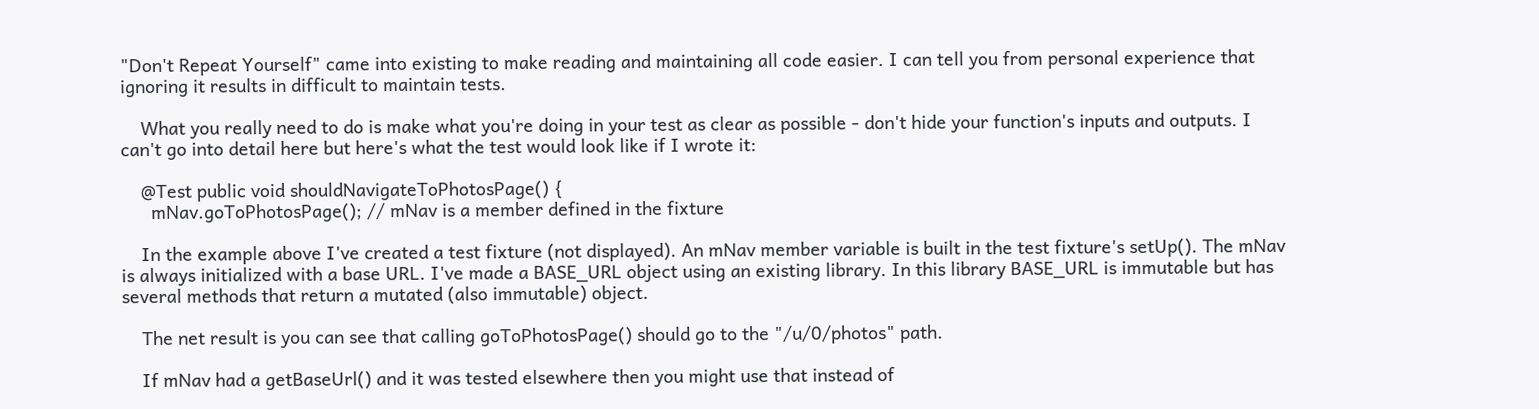"Don't Repeat Yourself" came into existing to make reading and maintaining all code easier. I can tell you from personal experience that ignoring it results in difficult to maintain tests.

    What you really need to do is make what you're doing in your test as clear as possible - don't hide your function's inputs and outputs. I can't go into detail here but here's what the test would look like if I wrote it:

    @Test public void shouldNavigateToPhotosPage() {
      mNav.goToPhotosPage(); // mNav is a member defined in the fixture

    In the example above I've created a test fixture (not displayed). An mNav member variable is built in the test fixture's setUp(). The mNav is always initialized with a base URL. I've made a BASE_URL object using an existing library. In this library BASE_URL is immutable but has several methods that return a mutated (also immutable) object.

    The net result is you can see that calling goToPhotosPage() should go to the "/u/0/photos" path.

    If mNav had a getBaseUrl() and it was tested elsewhere then you might use that instead of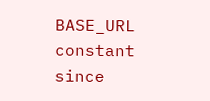BASE_URL constant since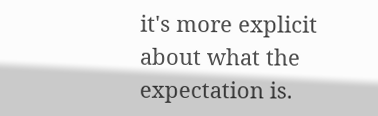it's more explicit about what the expectation is.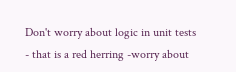Don't worry about logic in unit tests - that is a red herring -worry about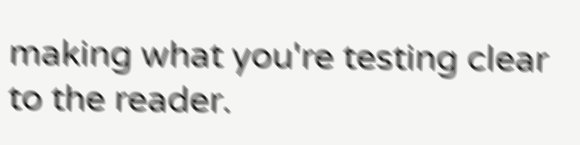making what you're testing clear to the reader.